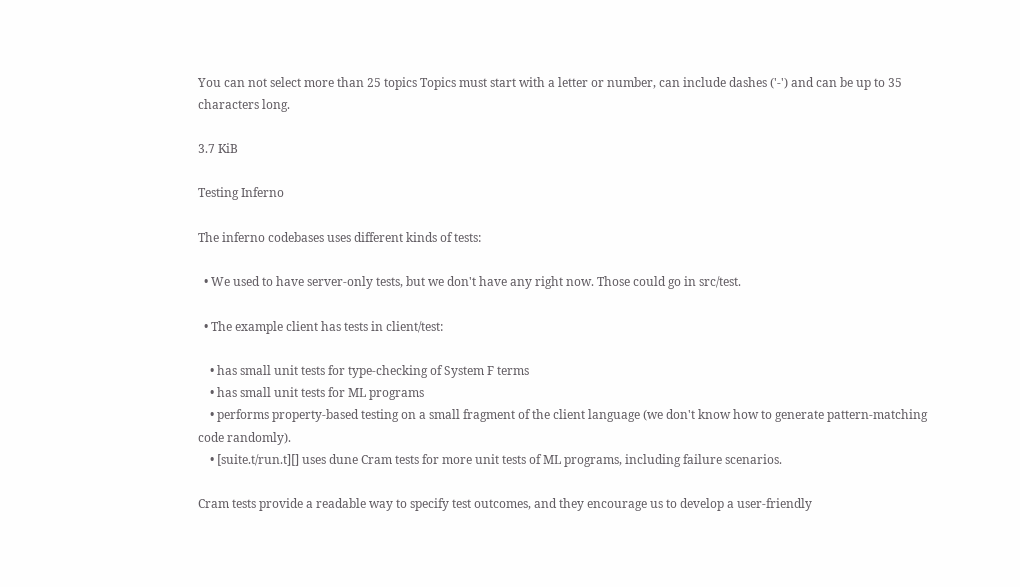You can not select more than 25 topics Topics must start with a letter or number, can include dashes ('-') and can be up to 35 characters long.

3.7 KiB

Testing Inferno

The inferno codebases uses different kinds of tests:

  • We used to have server-only tests, but we don't have any right now. Those could go in src/test.

  • The example client has tests in client/test:

    • has small unit tests for type-checking of System F terms
    • has small unit tests for ML programs
    • performs property-based testing on a small fragment of the client language (we don't know how to generate pattern-matching code randomly).
    • [suite.t/run.t][] uses dune Cram tests for more unit tests of ML programs, including failure scenarios.

Cram tests provide a readable way to specify test outcomes, and they encourage us to develop a user-friendly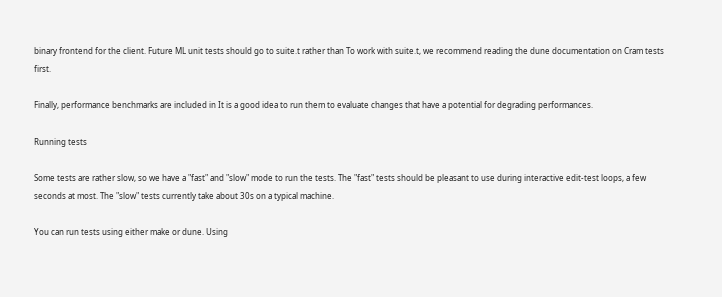binary frontend for the client. Future ML unit tests should go to suite.t rather than To work with suite.t, we recommend reading the dune documentation on Cram tests first.

Finally, performance benchmarks are included in It is a good idea to run them to evaluate changes that have a potential for degrading performances.

Running tests

Some tests are rather slow, so we have a "fast" and "slow" mode to run the tests. The "fast" tests should be pleasant to use during interactive edit-test loops, a few seconds at most. The "slow" tests currently take about 30s on a typical machine.

You can run tests using either make or dune. Using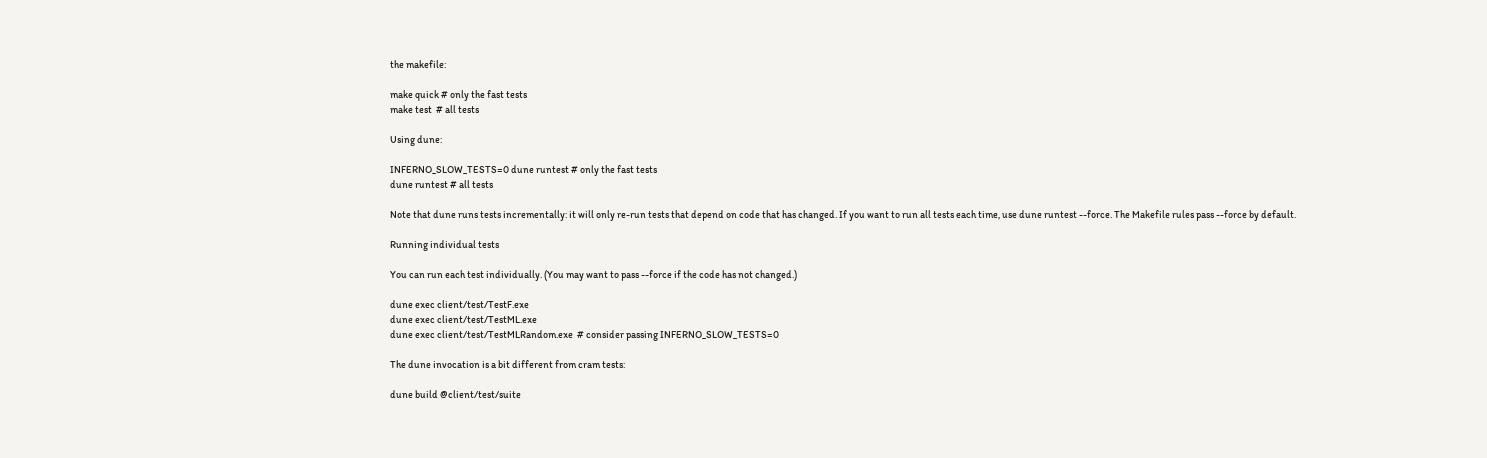the makefile:

make quick # only the fast tests
make test  # all tests

Using dune:

INFERNO_SLOW_TESTS=0 dune runtest # only the fast tests
dune runtest # all tests

Note that dune runs tests incrementally: it will only re-run tests that depend on code that has changed. If you want to run all tests each time, use dune runtest --force. The Makefile rules pass --force by default.

Running individual tests

You can run each test individually. (You may want to pass --force if the code has not changed.)

dune exec client/test/TestF.exe
dune exec client/test/TestML.exe
dune exec client/test/TestMLRandom.exe  # consider passing INFERNO_SLOW_TESTS=0

The dune invocation is a bit different from cram tests:

dune build @client/test/suite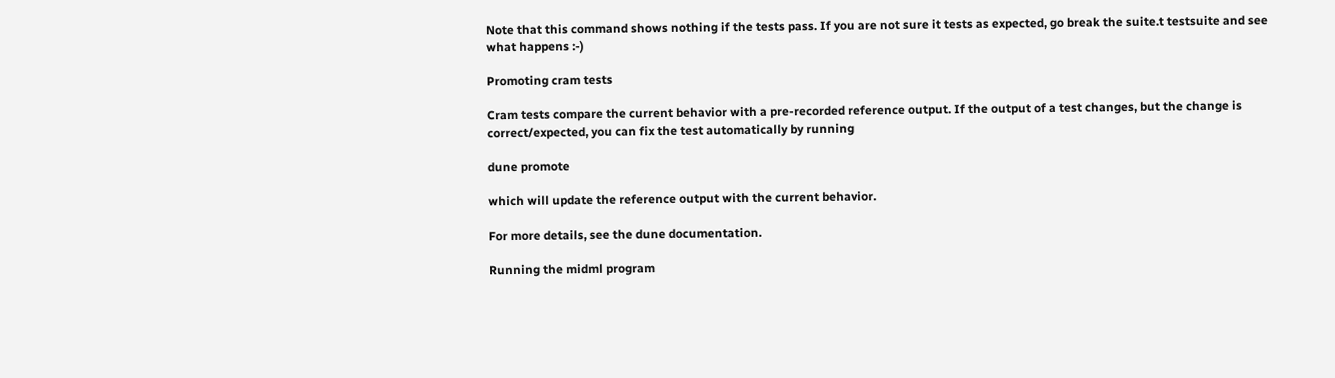Note that this command shows nothing if the tests pass. If you are not sure it tests as expected, go break the suite.t testsuite and see what happens :-)

Promoting cram tests

Cram tests compare the current behavior with a pre-recorded reference output. If the output of a test changes, but the change is correct/expected, you can fix the test automatically by running

dune promote

which will update the reference output with the current behavior.

For more details, see the dune documentation.

Running the midml program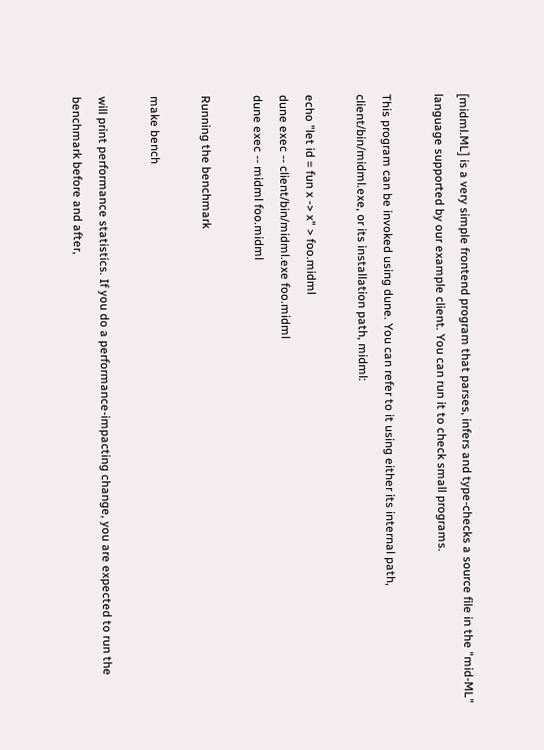[midml.ML] is a very simple frontend program that parses, infers and type-checks a source file in the "mid-ML" language supported by our example client. You can run it to check small programs.

This program can be invoked using dune. You can refer to it using either its internal path, client/bin/midml.exe, or its installation path, midml:

echo "let id = fun x -> x" > foo.midml
dune exec -- client/bin/midml.exe foo.midml
dune exec -- midml foo.midml

Running the benchmark

make bench

will print performance statistics. If you do a performance-impacting change, you are expected to run the benchmark before and after,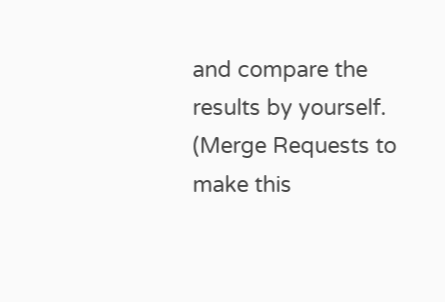and compare the results by yourself. (Merge Requests to make this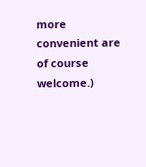more convenient are of course welcome.)